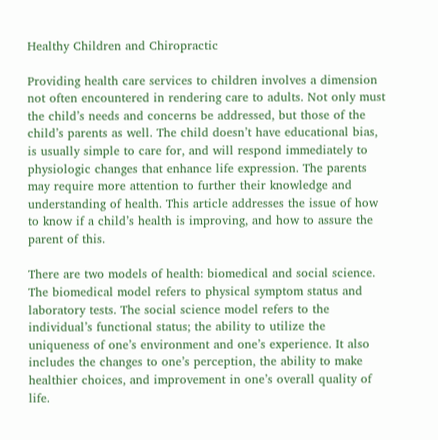Healthy Children and Chiropractic

Providing health care services to children involves a dimension not often encountered in rendering care to adults. Not only must the child’s needs and concerns be addressed, but those of the child’s parents as well. The child doesn’t have educational bias, is usually simple to care for, and will respond immediately to physiologic changes that enhance life expression. The parents may require more attention to further their knowledge and understanding of health. This article addresses the issue of how to know if a child’s health is improving, and how to assure the parent of this.

There are two models of health: biomedical and social science. The biomedical model refers to physical symptom status and laboratory tests. The social science model refers to the individual’s functional status; the ability to utilize the uniqueness of one’s environment and one’s experience. It also includes the changes to one’s perception, the ability to make healthier choices, and improvement in one’s overall quality of life.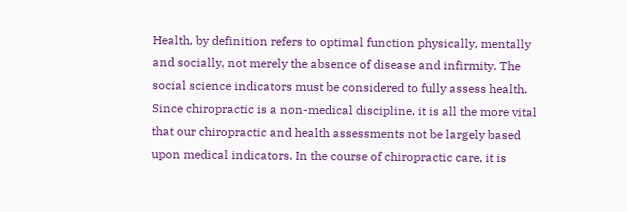Health, by definition refers to optimal function physically, mentally and socially, not merely the absence of disease and infirmity. The social science indicators must be considered to fully assess health. Since chiropractic is a non-medical discipline, it is all the more vital that our chiropractic and health assessments not be largely based upon medical indicators. In the course of chiropractic care, it is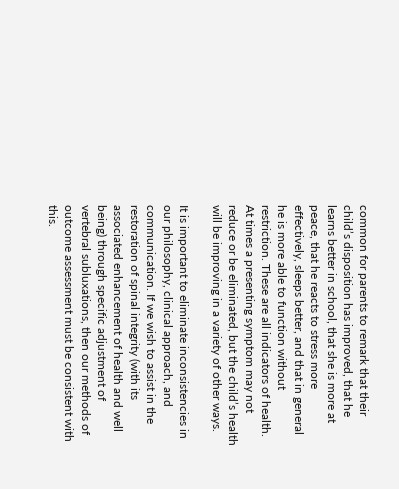common for parents to remark that their child’s disposition has improved, that he learns better in school, that she is more at peace, that he reacts to stress more effectively, sleeps better, and that in general he is more able to function without restriction. These are all indicators of health. At times a presenting symptom may not reduce or be eliminated, but the child’s health will be improving in a variety of other ways.

It is important to eliminate inconsistencies in our philosophy, clinical approach, and communication. If we wish to assist in the restoration of spinal integrity (with its associated enhancement of health and well being) through specific adjustment of vertebral subluxations, then our methods of outcome assessment must be consistent with this.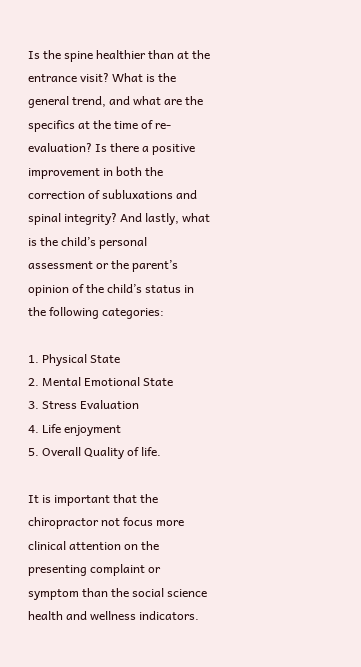Is the spine healthier than at the entrance visit? What is the general trend, and what are the specifics at the time of re-evaluation? Is there a positive improvement in both the correction of subluxations and spinal integrity? And lastly, what is the child’s personal assessment or the parent’s opinion of the child’s status in the following categories:

1. Physical State
2. Mental Emotional State
3. Stress Evaluation
4. Life enjoyment
5. Overall Quality of life.

It is important that the chiropractor not focus more clinical attention on the presenting complaint or symptom than the social science health and wellness indicators.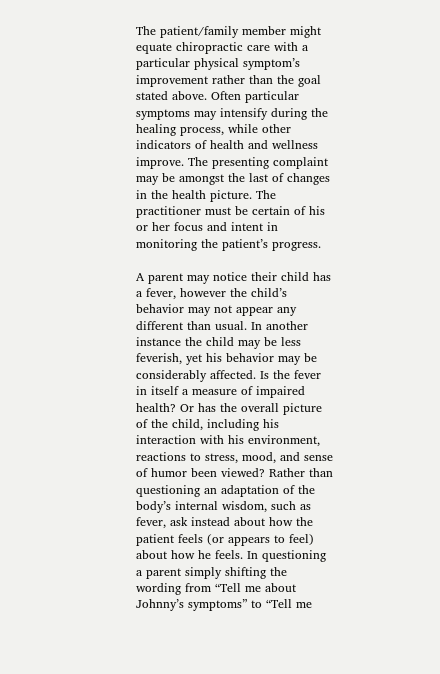The patient/family member might equate chiropractic care with a particular physical symptom’s improvement rather than the goal stated above. Often particular symptoms may intensify during the healing process, while other indicators of health and wellness improve. The presenting complaint may be amongst the last of changes in the health picture. The practitioner must be certain of his or her focus and intent in monitoring the patient’s progress.

A parent may notice their child has a fever, however the child’s behavior may not appear any different than usual. In another instance the child may be less feverish, yet his behavior may be considerably affected. Is the fever in itself a measure of impaired health? Or has the overall picture of the child, including his interaction with his environment, reactions to stress, mood, and sense of humor been viewed? Rather than questioning an adaptation of the body’s internal wisdom, such as fever, ask instead about how the patient feels (or appears to feel) about how he feels. In questioning a parent simply shifting the wording from “Tell me about Johnny’s symptoms” to “Tell me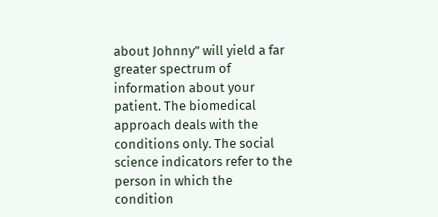about Johnny” will yield a far greater spectrum of information about your patient. The biomedical approach deals with the conditions only. The social science indicators refer to the person in which the condition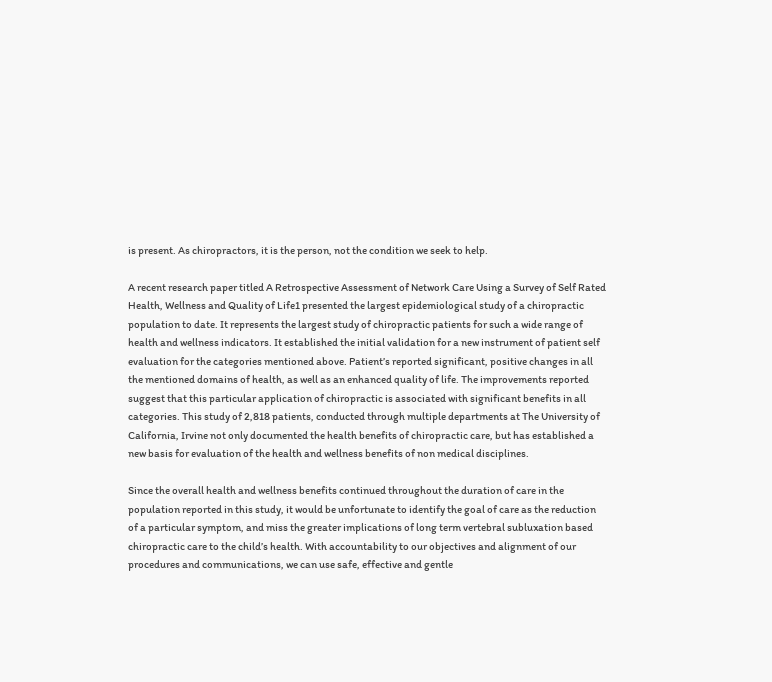is present. As chiropractors, it is the person, not the condition we seek to help.

A recent research paper titled A Retrospective Assessment of Network Care Using a Survey of Self Rated Health, Wellness and Quality of Life1 presented the largest epidemiological study of a chiropractic population to date. It represents the largest study of chiropractic patients for such a wide range of health and wellness indicators. It established the initial validation for a new instrument of patient self evaluation for the categories mentioned above. Patient’s reported significant, positive changes in all the mentioned domains of health, as well as an enhanced quality of life. The improvements reported suggest that this particular application of chiropractic is associated with significant benefits in all categories. This study of 2,818 patients, conducted through multiple departments at The University of California, Irvine not only documented the health benefits of chiropractic care, but has established a new basis for evaluation of the health and wellness benefits of non medical disciplines.

Since the overall health and wellness benefits continued throughout the duration of care in the population reported in this study, it would be unfortunate to identify the goal of care as the reduction of a particular symptom, and miss the greater implications of long term vertebral subluxation based chiropractic care to the child’s health. With accountability to our objectives and alignment of our procedures and communications, we can use safe, effective and gentle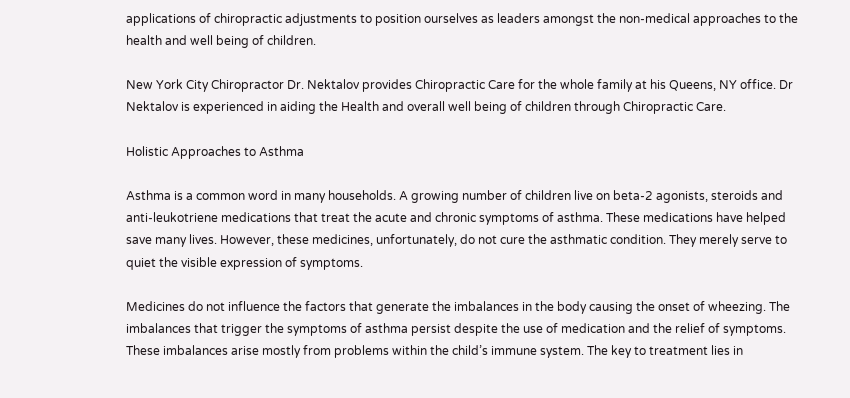applications of chiropractic adjustments to position ourselves as leaders amongst the non-medical approaches to the health and well being of children.

New York City Chiropractor Dr. Nektalov provides Chiropractic Care for the whole family at his Queens, NY office. Dr Nektalov is experienced in aiding the Health and overall well being of children through Chiropractic Care.

Holistic Approaches to Asthma

Asthma is a common word in many households. A growing number of children live on beta-2 agonists, steroids and anti-leukotriene medications that treat the acute and chronic symptoms of asthma. These medications have helped save many lives. However, these medicines, unfortunately, do not cure the asthmatic condition. They merely serve to quiet the visible expression of symptoms.

Medicines do not influence the factors that generate the imbalances in the body causing the onset of wheezing. The imbalances that trigger the symptoms of asthma persist despite the use of medication and the relief of symptoms. These imbalances arise mostly from problems within the child’s immune system. The key to treatment lies in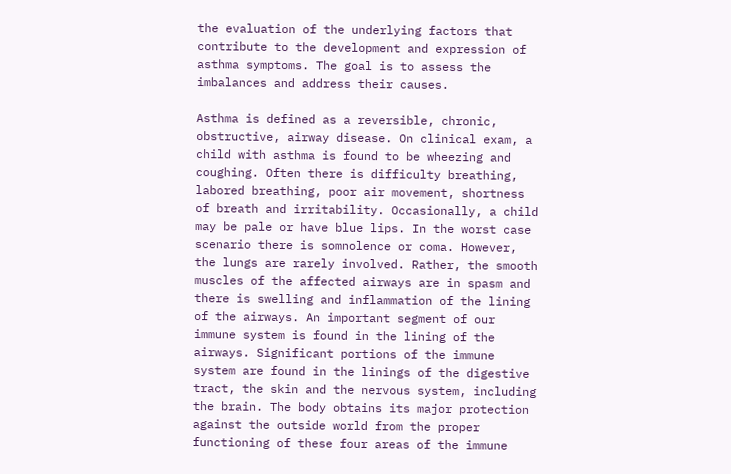the evaluation of the underlying factors that contribute to the development and expression of asthma symptoms. The goal is to assess the imbalances and address their causes.

Asthma is defined as a reversible, chronic, obstructive, airway disease. On clinical exam, a child with asthma is found to be wheezing and coughing. Often there is difficulty breathing, labored breathing, poor air movement, shortness of breath and irritability. Occasionally, a child may be pale or have blue lips. In the worst case scenario there is somnolence or coma. However, the lungs are rarely involved. Rather, the smooth muscles of the affected airways are in spasm and there is swelling and inflammation of the lining of the airways. An important segment of our immune system is found in the lining of the airways. Significant portions of the immune system are found in the linings of the digestive tract, the skin and the nervous system, including the brain. The body obtains its major protection against the outside world from the proper functioning of these four areas of the immune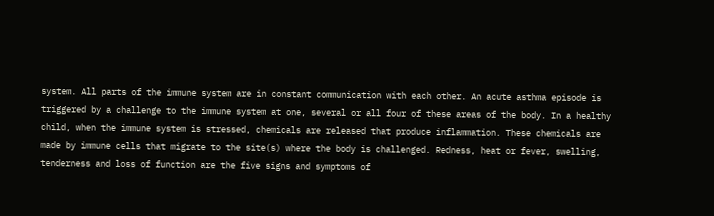system. All parts of the immune system are in constant communication with each other. An acute asthma episode is triggered by a challenge to the immune system at one, several or all four of these areas of the body. In a healthy child, when the immune system is stressed, chemicals are released that produce inflammation. These chemicals are made by immune cells that migrate to the site(s) where the body is challenged. Redness, heat or fever, swelling, tenderness and loss of function are the five signs and symptoms of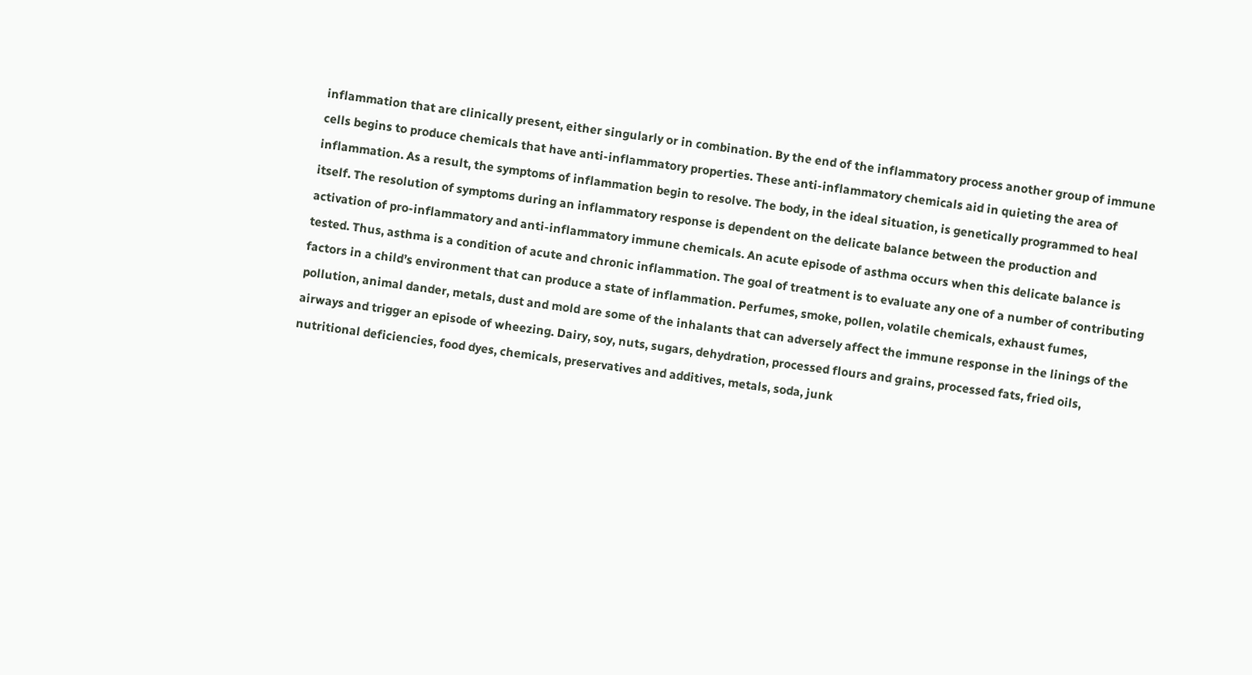inflammation that are clinically present, either singularly or in combination. By the end of the inflammatory process another group of immune cells begins to produce chemicals that have anti-inflammatory properties. These anti-inflammatory chemicals aid in quieting the area of inflammation. As a result, the symptoms of inflammation begin to resolve. The body, in the ideal situation, is genetically programmed to heal itself. The resolution of symptoms during an inflammatory response is dependent on the delicate balance between the production and activation of pro-inflammatory and anti-inflammatory immune chemicals. An acute episode of asthma occurs when this delicate balance is tested. Thus, asthma is a condition of acute and chronic inflammation. The goal of treatment is to evaluate any one of a number of contributing factors in a child’s environment that can produce a state of inflammation. Perfumes, smoke, pollen, volatile chemicals, exhaust fumes, pollution, animal dander, metals, dust and mold are some of the inhalants that can adversely affect the immune response in the linings of the airways and trigger an episode of wheezing. Dairy, soy, nuts, sugars, dehydration, processed flours and grains, processed fats, fried oils, nutritional deficiencies, food dyes, chemicals, preservatives and additives, metals, soda, junk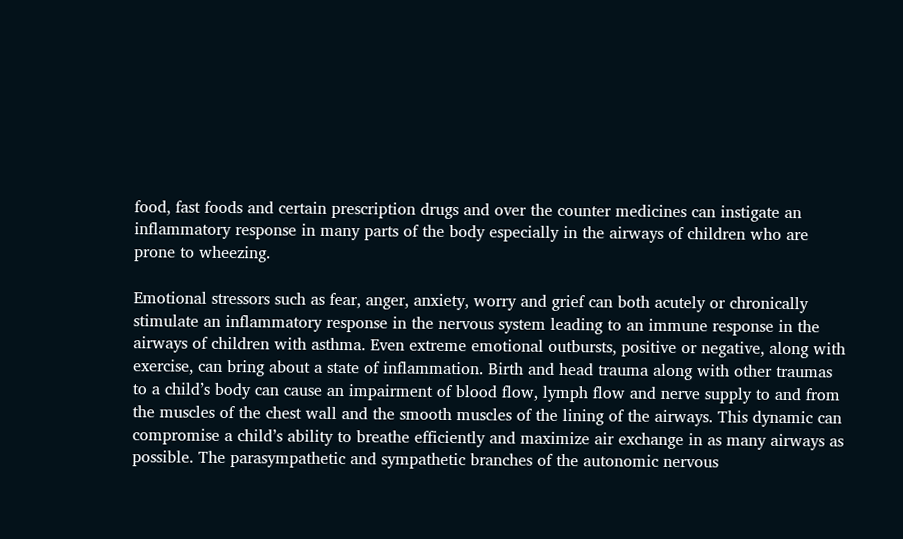food, fast foods and certain prescription drugs and over the counter medicines can instigate an inflammatory response in many parts of the body especially in the airways of children who are prone to wheezing.

Emotional stressors such as fear, anger, anxiety, worry and grief can both acutely or chronically stimulate an inflammatory response in the nervous system leading to an immune response in the airways of children with asthma. Even extreme emotional outbursts, positive or negative, along with exercise, can bring about a state of inflammation. Birth and head trauma along with other traumas to a child’s body can cause an impairment of blood flow, lymph flow and nerve supply to and from the muscles of the chest wall and the smooth muscles of the lining of the airways. This dynamic can compromise a child’s ability to breathe efficiently and maximize air exchange in as many airways as possible. The parasympathetic and sympathetic branches of the autonomic nervous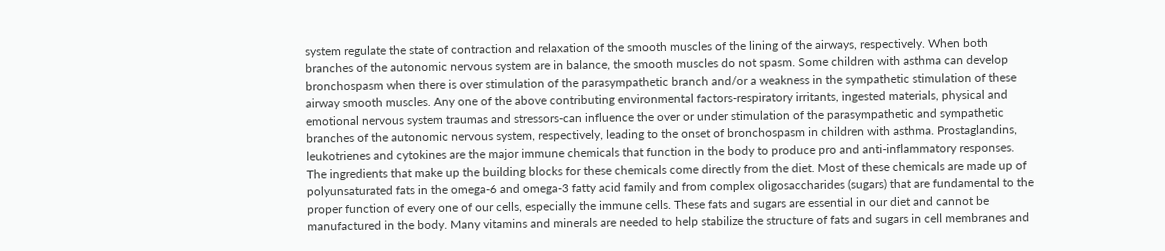system regulate the state of contraction and relaxation of the smooth muscles of the lining of the airways, respectively. When both branches of the autonomic nervous system are in balance, the smooth muscles do not spasm. Some children with asthma can develop bronchospasm when there is over stimulation of the parasympathetic branch and/or a weakness in the sympathetic stimulation of these airway smooth muscles. Any one of the above contributing environmental factors-respiratory irritants, ingested materials, physical and emotional nervous system traumas and stressors-can influence the over or under stimulation of the parasympathetic and sympathetic branches of the autonomic nervous system, respectively, leading to the onset of bronchospasm in children with asthma. Prostaglandins, leukotrienes and cytokines are the major immune chemicals that function in the body to produce pro and anti-inflammatory responses. The ingredients that make up the building blocks for these chemicals come directly from the diet. Most of these chemicals are made up of polyunsaturated fats in the omega-6 and omega-3 fatty acid family and from complex oligosaccharides (sugars) that are fundamental to the proper function of every one of our cells, especially the immune cells. These fats and sugars are essential in our diet and cannot be manufactured in the body. Many vitamins and minerals are needed to help stabilize the structure of fats and sugars in cell membranes and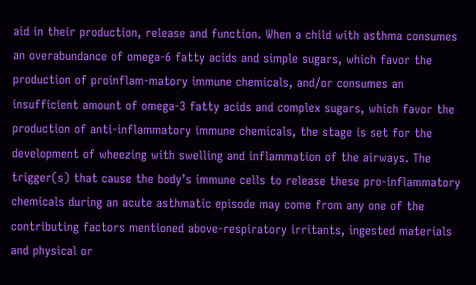aid in their production, release and function. When a child with asthma consumes an overabundance of omega-6 fatty acids and simple sugars, which favor the production of proinflam-matory immune chemicals, and/or consumes an insufficient amount of omega-3 fatty acids and complex sugars, which favor the production of anti-inflammatory immune chemicals, the stage is set for the development of wheezing with swelling and inflammation of the airways. The trigger(s) that cause the body’s immune cells to release these pro-inflammatory chemicals during an acute asthmatic episode may come from any one of the contributing factors mentioned above-respiratory irritants, ingested materials and physical or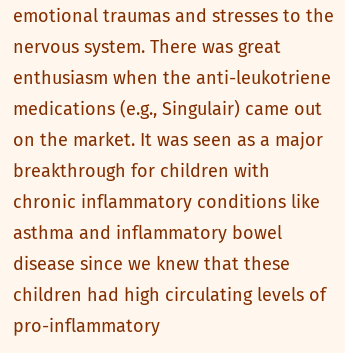emotional traumas and stresses to the nervous system. There was great enthusiasm when the anti-leukotriene medications (e.g., Singulair) came out on the market. It was seen as a major breakthrough for children with chronic inflammatory conditions like asthma and inflammatory bowel disease since we knew that these children had high circulating levels of pro-inflammatory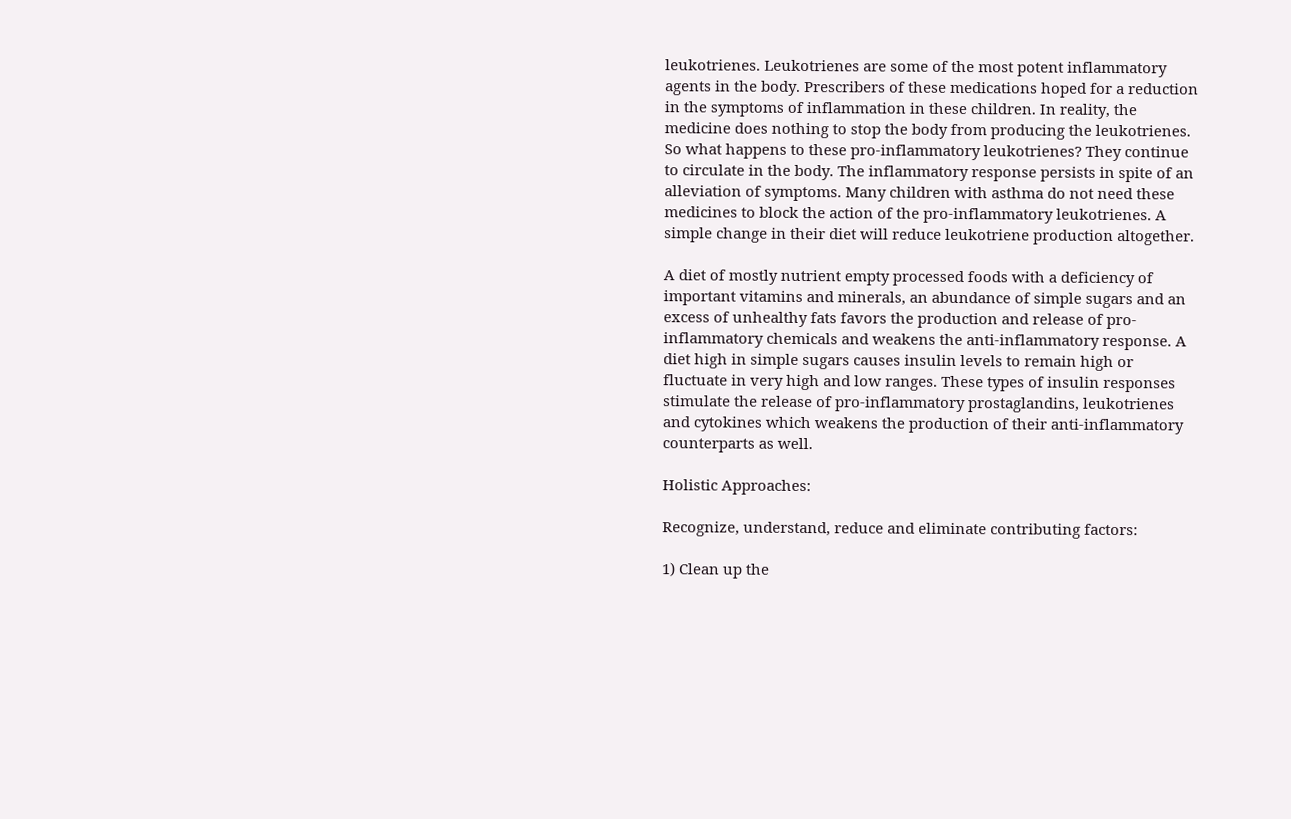leukotrienes. Leukotrienes are some of the most potent inflammatory agents in the body. Prescribers of these medications hoped for a reduction in the symptoms of inflammation in these children. In reality, the medicine does nothing to stop the body from producing the leukotrienes. So what happens to these pro-inflammatory leukotrienes? They continue to circulate in the body. The inflammatory response persists in spite of an alleviation of symptoms. Many children with asthma do not need these medicines to block the action of the pro-inflammatory leukotrienes. A simple change in their diet will reduce leukotriene production altogether.

A diet of mostly nutrient empty processed foods with a deficiency of important vitamins and minerals, an abundance of simple sugars and an excess of unhealthy fats favors the production and release of pro-inflammatory chemicals and weakens the anti-inflammatory response. A diet high in simple sugars causes insulin levels to remain high or fluctuate in very high and low ranges. These types of insulin responses stimulate the release of pro-inflammatory prostaglandins, leukotrienes and cytokines which weakens the production of their anti-inflammatory counterparts as well.

Holistic Approaches:

Recognize, understand, reduce and eliminate contributing factors:

1) Clean up the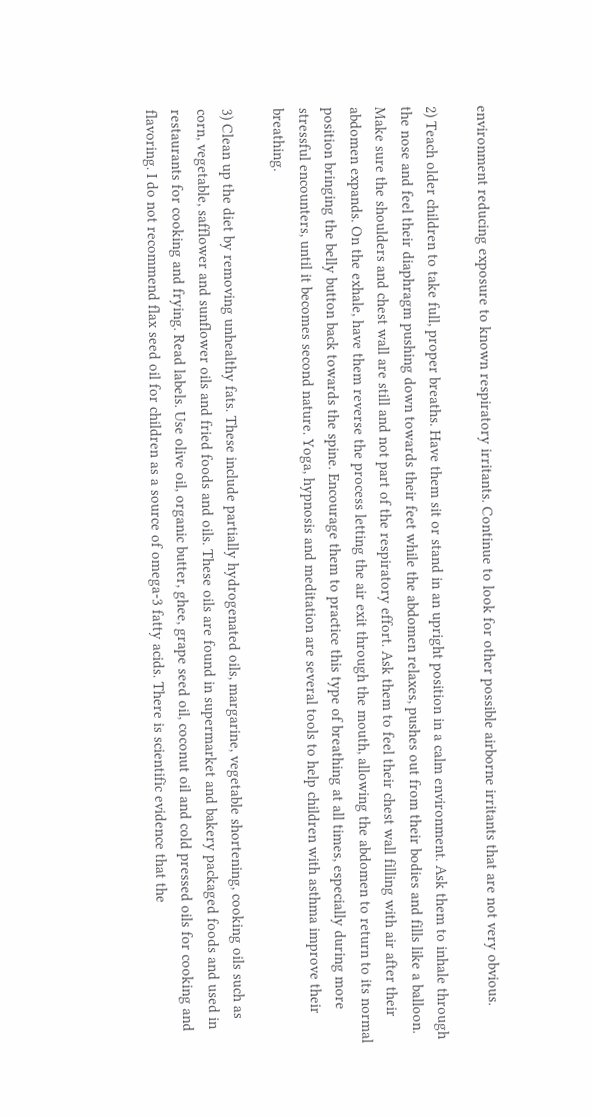environment reducing exposure to known respiratory irritants. Continue to look for other possible airborne irritants that are not very obvious.

2) Teach older children to take full, proper breaths. Have them sit or stand in an upright position in a calm environment. Ask them to inhale through the nose and feel their diaphragm pushing down towards their feet while the abdomen relaxes, pushes out from their bodies and fills like a balloon. Make sure the shoulders and chest wall are still and not part of the respiratory effort. Ask them to feel their chest wall filling with air after their abdomen expands. On the exhale, have them reverse the process letting the air exit through the mouth, allowing the abdomen to return to its normal position bringing the belly button back towards the spine. Encourage them to practice this type of breathing at all times, especially during more stressful encounters, until it becomes second nature. Yoga, hypnosis and meditation are several tools to help children with asthma improve their breathing.

3) Clean up the diet by removing unhealthy fats. These include partially hydrogenated oils, margarine, vegetable shortening, cooking oils such as corn, vegetable, safflower and sunflower oils and fried foods and oils. These oils are found in supermarket and bakery packaged foods and used in restaurants for cooking and frying. Read labels. Use olive oil, organic butter, ghee, grape seed oil, coconut oil and cold pressed oils for cooking and flavoring. I do not recommend flax seed oil for children as a source of omega-3 fatty acids. There is scientific evidence that the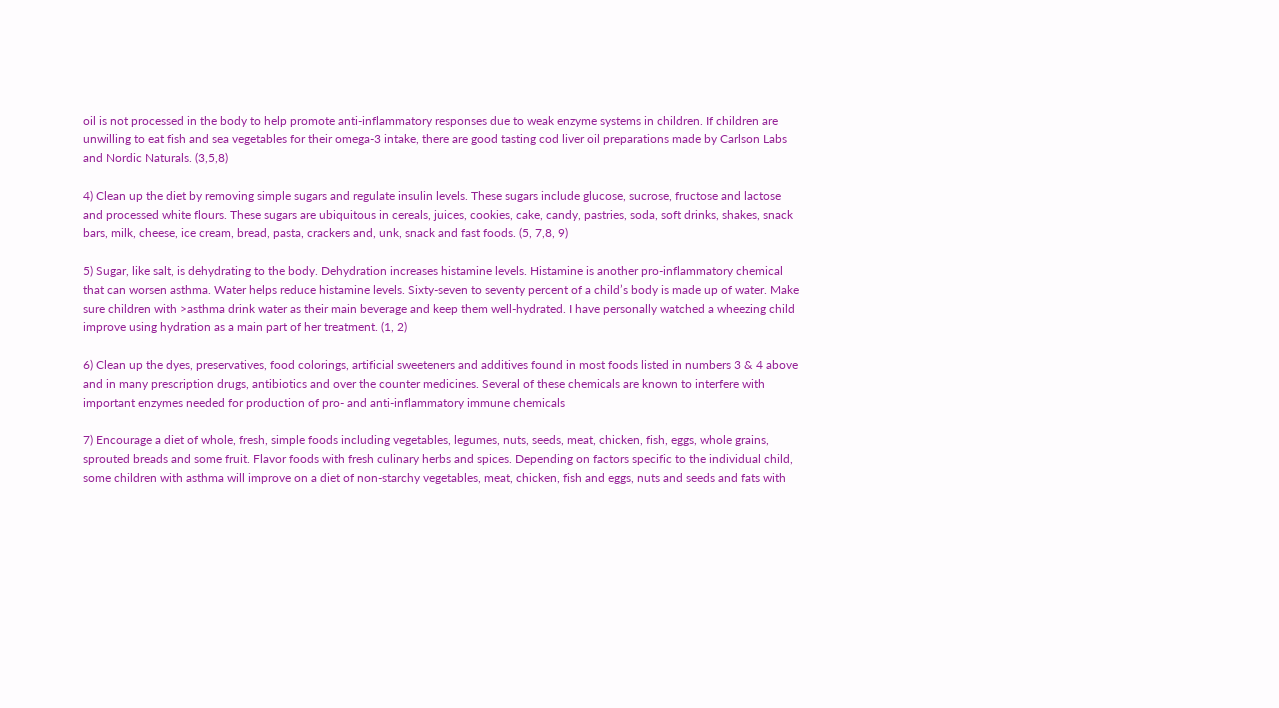oil is not processed in the body to help promote anti-inflammatory responses due to weak enzyme systems in children. If children are unwilling to eat fish and sea vegetables for their omega-3 intake, there are good tasting cod liver oil preparations made by Carlson Labs and Nordic Naturals. (3,5,8)

4) Clean up the diet by removing simple sugars and regulate insulin levels. These sugars include glucose, sucrose, fructose and lactose and processed white flours. These sugars are ubiquitous in cereals, juices, cookies, cake, candy, pastries, soda, soft drinks, shakes, snack bars, milk, cheese, ice cream, bread, pasta, crackers and, unk, snack and fast foods. (5, 7,8, 9)

5) Sugar, like salt, is dehydrating to the body. Dehydration increases histamine levels. Histamine is another pro-inflammatory chemical that can worsen asthma. Water helps reduce histamine levels. Sixty-seven to seventy percent of a child’s body is made up of water. Make sure children with >asthma drink water as their main beverage and keep them well-hydrated. I have personally watched a wheezing child improve using hydration as a main part of her treatment. (1, 2)

6) Clean up the dyes, preservatives, food colorings, artificial sweeteners and additives found in most foods listed in numbers 3 & 4 above and in many prescription drugs, antibiotics and over the counter medicines. Several of these chemicals are known to interfere with important enzymes needed for production of pro- and anti-inflammatory immune chemicals

7) Encourage a diet of whole, fresh, simple foods including vegetables, legumes, nuts, seeds, meat, chicken, fish, eggs, whole grains, sprouted breads and some fruit. Flavor foods with fresh culinary herbs and spices. Depending on factors specific to the individual child, some children with asthma will improve on a diet of non-starchy vegetables, meat, chicken, fish and eggs, nuts and seeds and fats with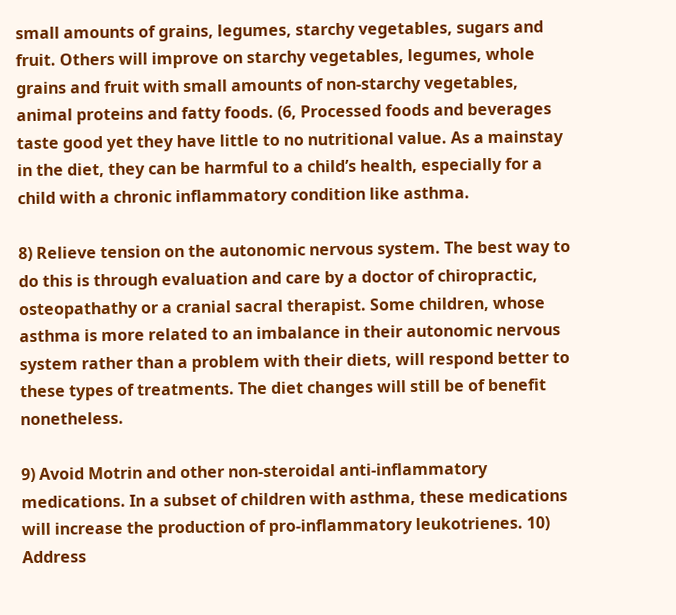small amounts of grains, legumes, starchy vegetables, sugars and fruit. Others will improve on starchy vegetables, legumes, whole grains and fruit with small amounts of non-starchy vegetables, animal proteins and fatty foods. (6, Processed foods and beverages taste good yet they have little to no nutritional value. As a mainstay in the diet, they can be harmful to a child’s health, especially for a child with a chronic inflammatory condition like asthma.

8) Relieve tension on the autonomic nervous system. The best way to do this is through evaluation and care by a doctor of chiropractic, osteopathathy or a cranial sacral therapist. Some children, whose asthma is more related to an imbalance in their autonomic nervous system rather than a problem with their diets, will respond better to these types of treatments. The diet changes will still be of benefit nonetheless.

9) Avoid Motrin and other non-steroidal anti-inflammatory medications. In a subset of children with asthma, these medications will increase the production of pro-inflammatory leukotrienes. 10) Address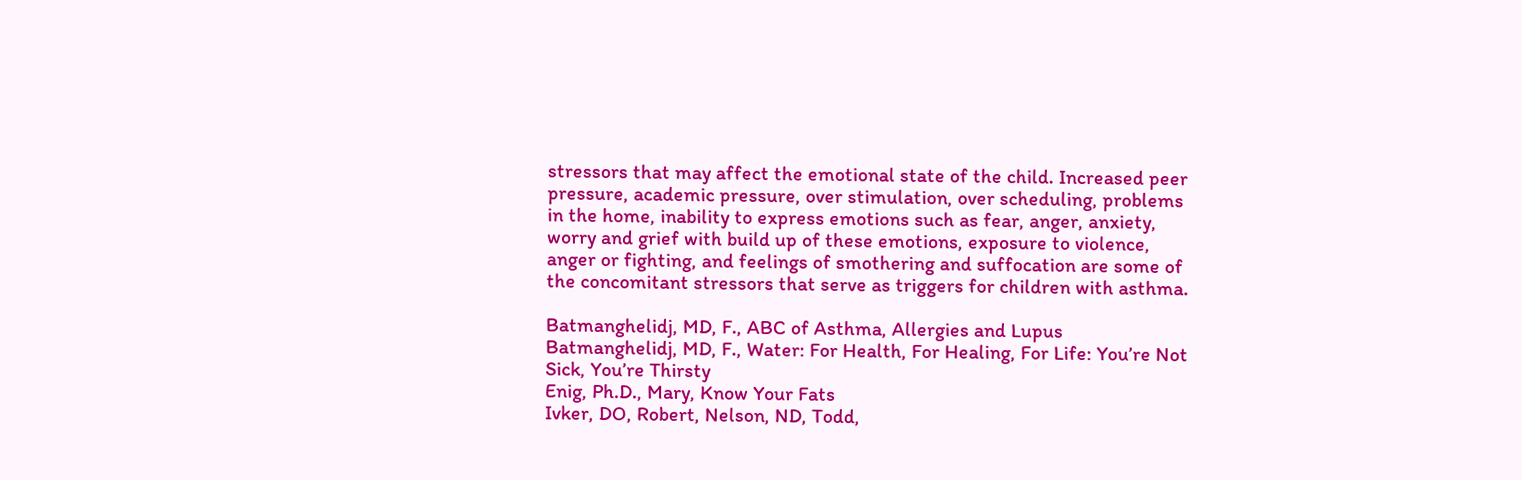stressors that may affect the emotional state of the child. Increased peer pressure, academic pressure, over stimulation, over scheduling, problems in the home, inability to express emotions such as fear, anger, anxiety, worry and grief with build up of these emotions, exposure to violence, anger or fighting, and feelings of smothering and suffocation are some of the concomitant stressors that serve as triggers for children with asthma.

Batmanghelidj, MD, F., ABC of Asthma, Allergies and Lupus
Batmanghelidj, MD, F., Water: For Health, For Healing, For Life: You’re Not Sick, You’re Thirsty
Enig, Ph.D., Mary, Know Your Fats
Ivker, DO, Robert, Nelson, ND, Todd,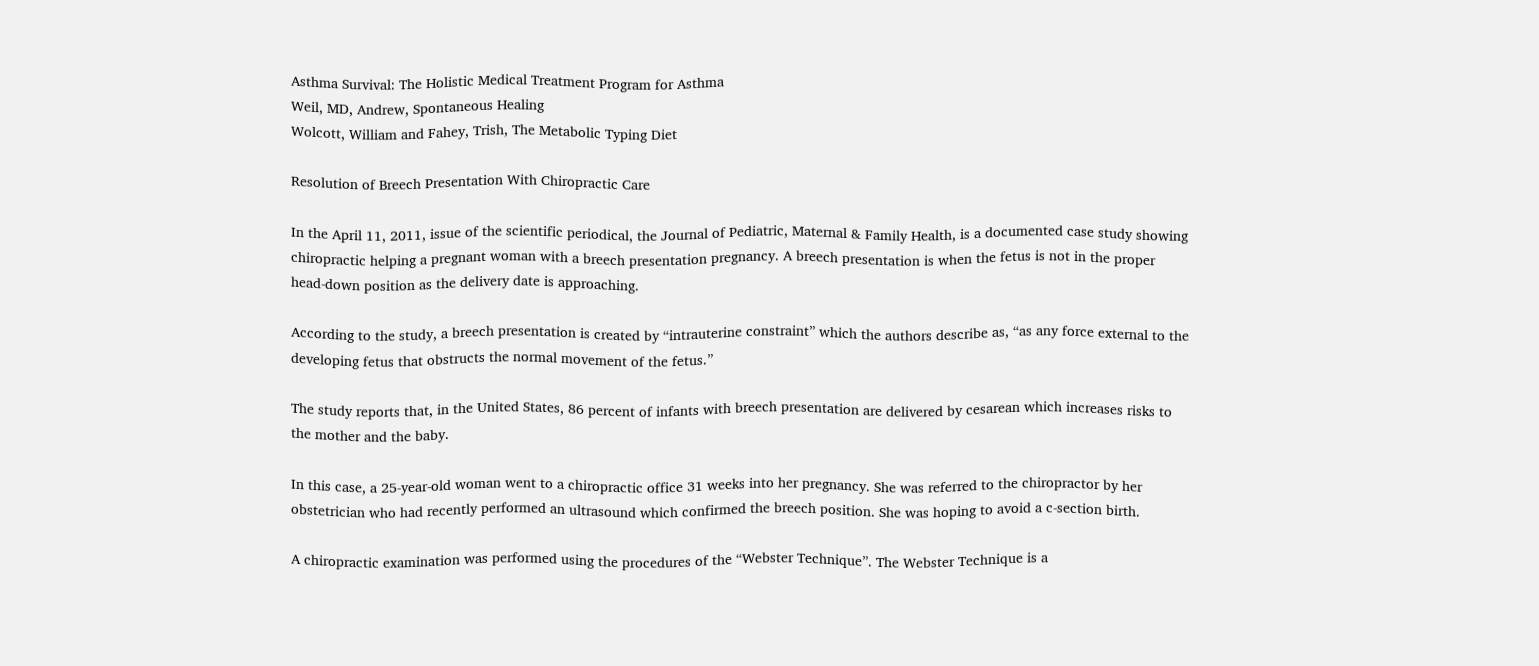Asthma Survival: The Holistic Medical Treatment Program for Asthma
Weil, MD, Andrew, Spontaneous Healing
Wolcott, William and Fahey, Trish, The Metabolic Typing Diet

Resolution of Breech Presentation With Chiropractic Care

In the April 11, 2011, issue of the scientific periodical, the Journal of Pediatric, Maternal & Family Health, is a documented case study showing chiropractic helping a pregnant woman with a breech presentation pregnancy. A breech presentation is when the fetus is not in the proper head-down position as the delivery date is approaching.

According to the study, a breech presentation is created by “intrauterine constraint” which the authors describe as, “as any force external to the developing fetus that obstructs the normal movement of the fetus.”

The study reports that, in the United States, 86 percent of infants with breech presentation are delivered by cesarean which increases risks to the mother and the baby.

In this case, a 25-year-old woman went to a chiropractic office 31 weeks into her pregnancy. She was referred to the chiropractor by her obstetrician who had recently performed an ultrasound which confirmed the breech position. She was hoping to avoid a c-section birth.

A chiropractic examination was performed using the procedures of the “Webster Technique”. The Webster Technique is a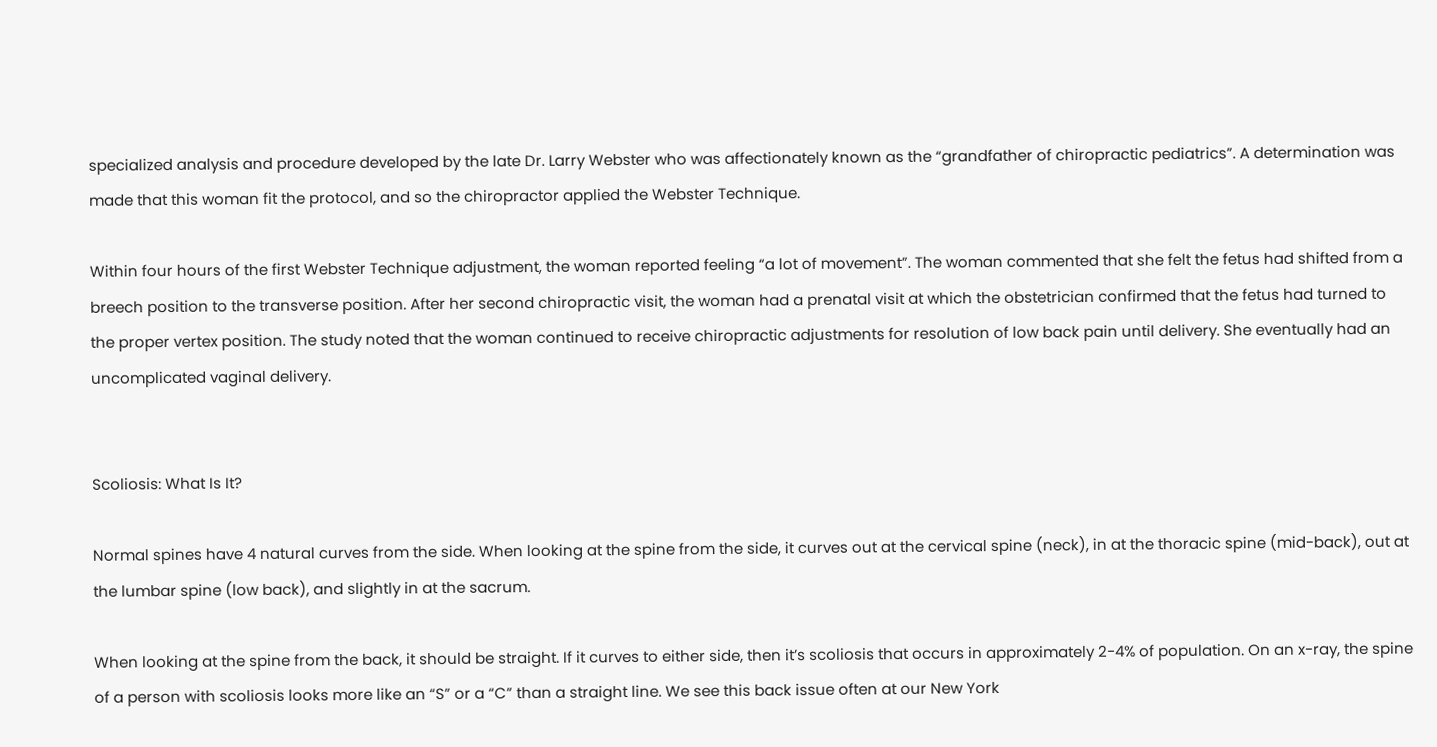specialized analysis and procedure developed by the late Dr. Larry Webster who was affectionately known as the “grandfather of chiropractic pediatrics”. A determination was made that this woman fit the protocol, and so the chiropractor applied the Webster Technique.

Within four hours of the first Webster Technique adjustment, the woman reported feeling “a lot of movement”. The woman commented that she felt the fetus had shifted from a breech position to the transverse position. After her second chiropractic visit, the woman had a prenatal visit at which the obstetrician confirmed that the fetus had turned to the proper vertex position. The study noted that the woman continued to receive chiropractic adjustments for resolution of low back pain until delivery. She eventually had an uncomplicated vaginal delivery.


Scoliosis: What Is It?

Normal spines have 4 natural curves from the side. When looking at the spine from the side, it curves out at the cervical spine (neck), in at the thoracic spine (mid-back), out at the lumbar spine (low back), and slightly in at the sacrum.

When looking at the spine from the back, it should be straight. If it curves to either side, then it’s scoliosis that occurs in approximately 2-4% of population. On an x-ray, the spine of a person with scoliosis looks more like an “S” or a “C” than a straight line. We see this back issue often at our New York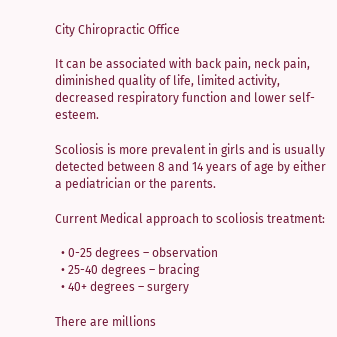City Chiropractic Office

It can be associated with back pain, neck pain, diminished quality of life, limited activity, decreased respiratory function and lower self-esteem.

Scoliosis is more prevalent in girls and is usually detected between 8 and 14 years of age by either a pediatrician or the parents.

Current Medical approach to scoliosis treatment:

  • 0-25 degrees – observation
  • 25-40 degrees – bracing
  • 40+ degrees – surgery

There are millions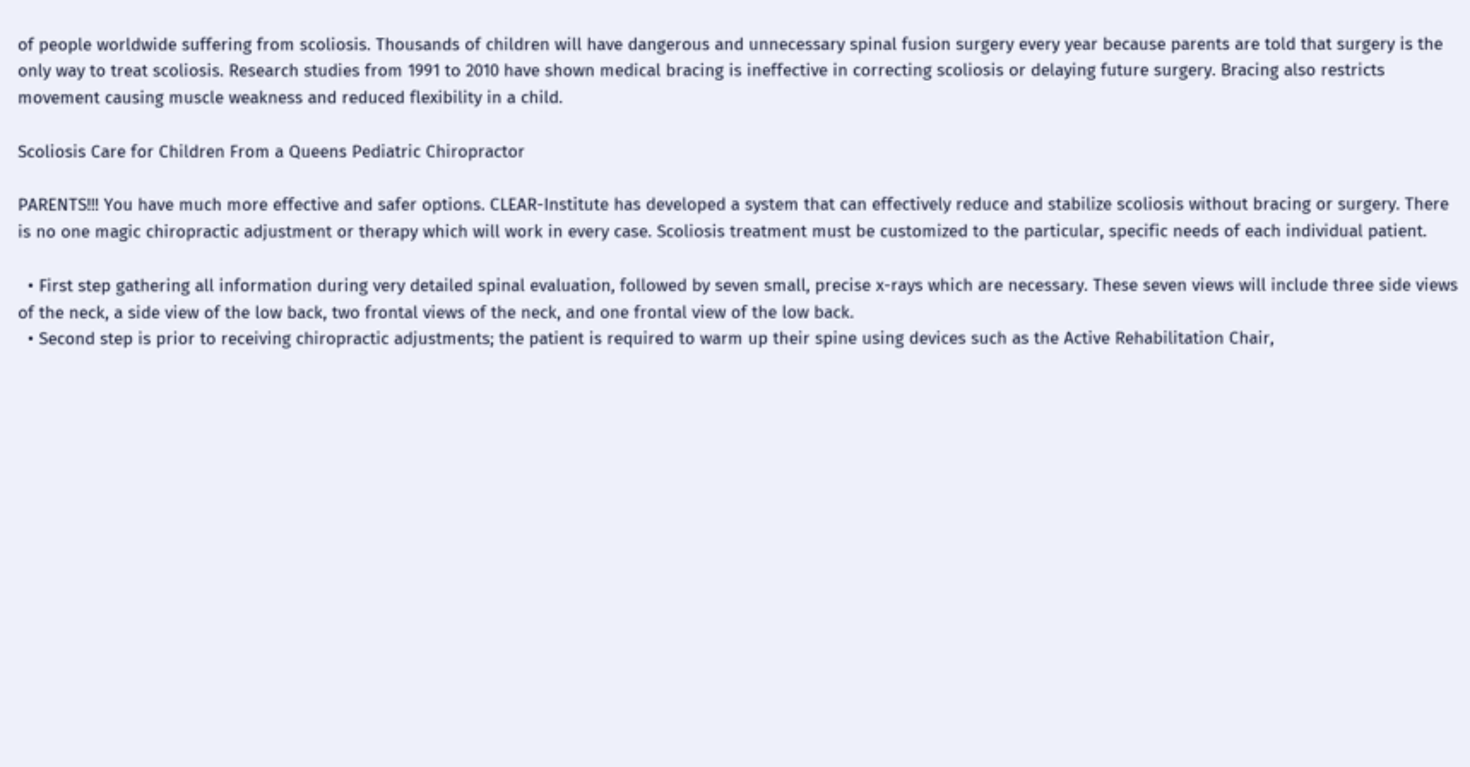of people worldwide suffering from scoliosis. Thousands of children will have dangerous and unnecessary spinal fusion surgery every year because parents are told that surgery is the only way to treat scoliosis. Research studies from 1991 to 2010 have shown medical bracing is ineffective in correcting scoliosis or delaying future surgery. Bracing also restricts movement causing muscle weakness and reduced flexibility in a child.

Scoliosis Care for Children From a Queens Pediatric Chiropractor

PARENTS!!! You have much more effective and safer options. CLEAR-Institute has developed a system that can effectively reduce and stabilize scoliosis without bracing or surgery. There is no one magic chiropractic adjustment or therapy which will work in every case. Scoliosis treatment must be customized to the particular, specific needs of each individual patient.

  • First step gathering all information during very detailed spinal evaluation, followed by seven small, precise x-rays which are necessary. These seven views will include three side views of the neck, a side view of the low back, two frontal views of the neck, and one frontal view of the low back.
  • Second step is prior to receiving chiropractic adjustments; the patient is required to warm up their spine using devices such as the Active Rehabilitation Chair,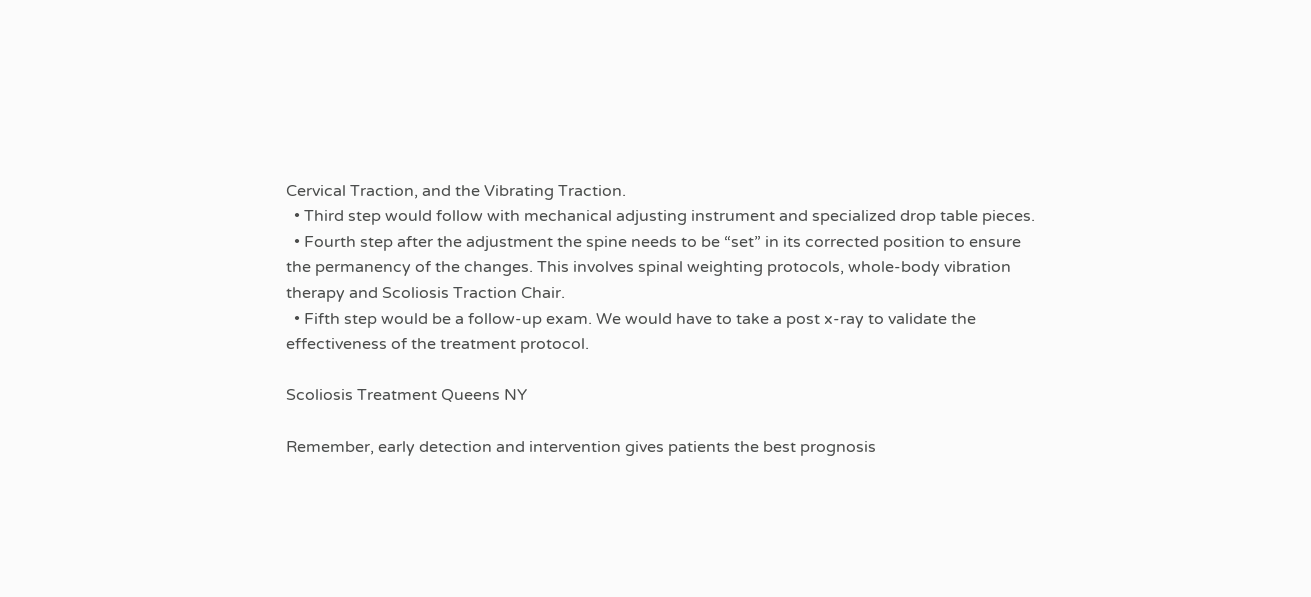Cervical Traction, and the Vibrating Traction.
  • Third step would follow with mechanical adjusting instrument and specialized drop table pieces.
  • Fourth step after the adjustment the spine needs to be “set” in its corrected position to ensure the permanency of the changes. This involves spinal weighting protocols, whole-body vibration therapy and Scoliosis Traction Chair.
  • Fifth step would be a follow-up exam. We would have to take a post x-ray to validate the effectiveness of the treatment protocol.

Scoliosis Treatment Queens NY

Remember, early detection and intervention gives patients the best prognosis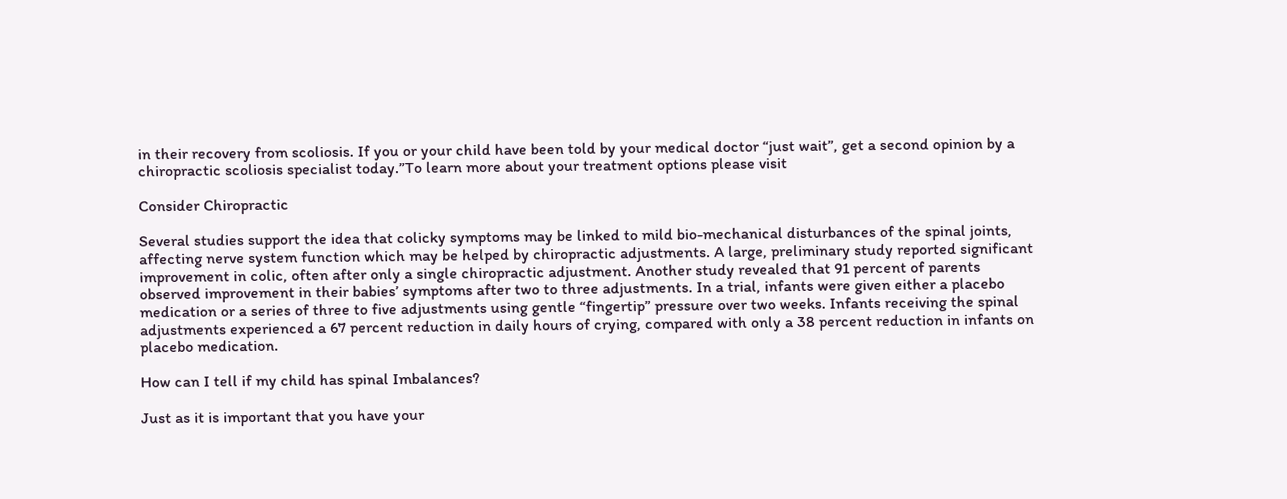in their recovery from scoliosis. If you or your child have been told by your medical doctor “just wait”, get a second opinion by a chiropractic scoliosis specialist today.”To learn more about your treatment options please visit

Consider Chiropractic

Several studies support the idea that colicky symptoms may be linked to mild bio-mechanical disturbances of the spinal joints, affecting nerve system function which may be helped by chiropractic adjustments. A large, preliminary study reported significant improvement in colic, often after only a single chiropractic adjustment. Another study revealed that 91 percent of parents observed improvement in their babies’ symptoms after two to three adjustments. In a trial, infants were given either a placebo medication or a series of three to five adjustments using gentle “fingertip” pressure over two weeks. Infants receiving the spinal adjustments experienced a 67 percent reduction in daily hours of crying, compared with only a 38 percent reduction in infants on placebo medication.

How can I tell if my child has spinal Imbalances?

Just as it is important that you have your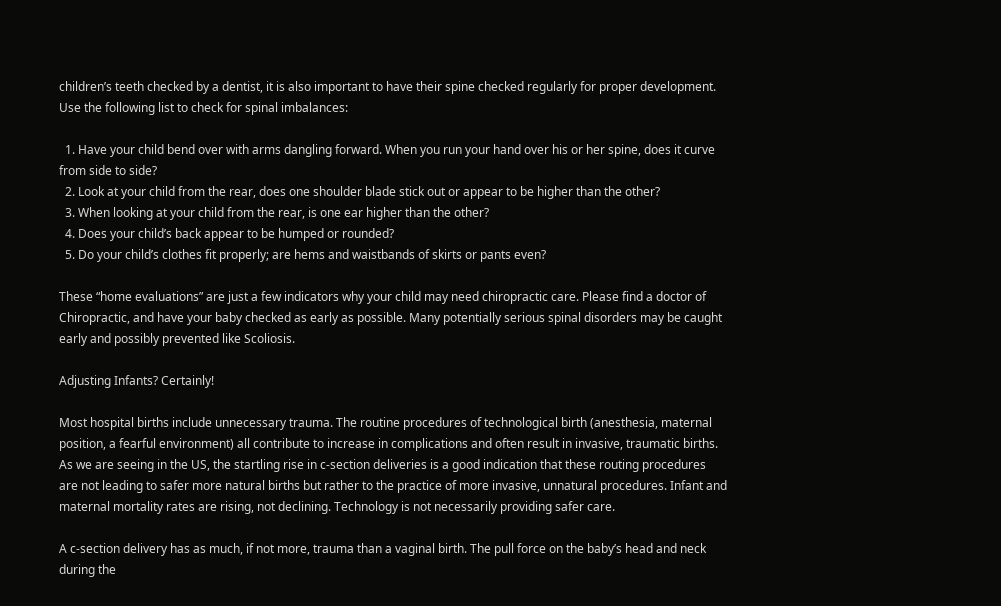children’s teeth checked by a dentist, it is also important to have their spine checked regularly for proper development. Use the following list to check for spinal imbalances:

  1. Have your child bend over with arms dangling forward. When you run your hand over his or her spine, does it curve from side to side?
  2. Look at your child from the rear, does one shoulder blade stick out or appear to be higher than the other?
  3. When looking at your child from the rear, is one ear higher than the other?
  4. Does your child’s back appear to be humped or rounded?
  5. Do your child’s clothes fit properly; are hems and waistbands of skirts or pants even?

These “home evaluations” are just a few indicators why your child may need chiropractic care. Please find a doctor of Chiropractic, and have your baby checked as early as possible. Many potentially serious spinal disorders may be caught early and possibly prevented like Scoliosis.

Adjusting Infants? Certainly!

Most hospital births include unnecessary trauma. The routine procedures of technological birth (anesthesia, maternal position, a fearful environment) all contribute to increase in complications and often result in invasive, traumatic births. As we are seeing in the US, the startling rise in c-section deliveries is a good indication that these routing procedures are not leading to safer more natural births but rather to the practice of more invasive, unnatural procedures. Infant and maternal mortality rates are rising, not declining. Technology is not necessarily providing safer care.

A c-section delivery has as much, if not more, trauma than a vaginal birth. The pull force on the baby’s head and neck during the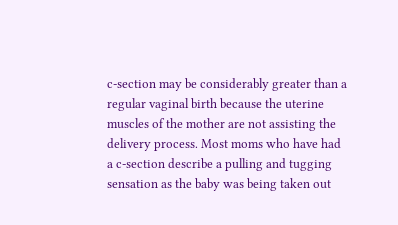c-section may be considerably greater than a regular vaginal birth because the uterine muscles of the mother are not assisting the delivery process. Most moms who have had a c-section describe a pulling and tugging sensation as the baby was being taken out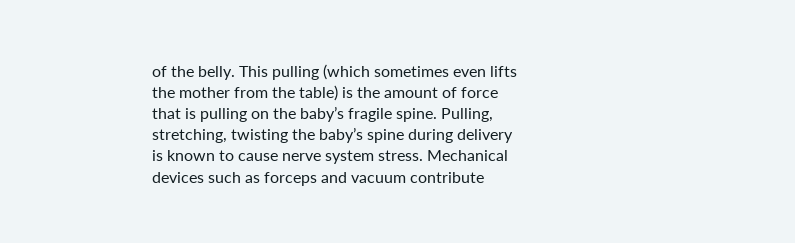of the belly. This pulling (which sometimes even lifts the mother from the table) is the amount of force that is pulling on the baby’s fragile spine. Pulling, stretching, twisting the baby’s spine during delivery is known to cause nerve system stress. Mechanical devices such as forceps and vacuum contribute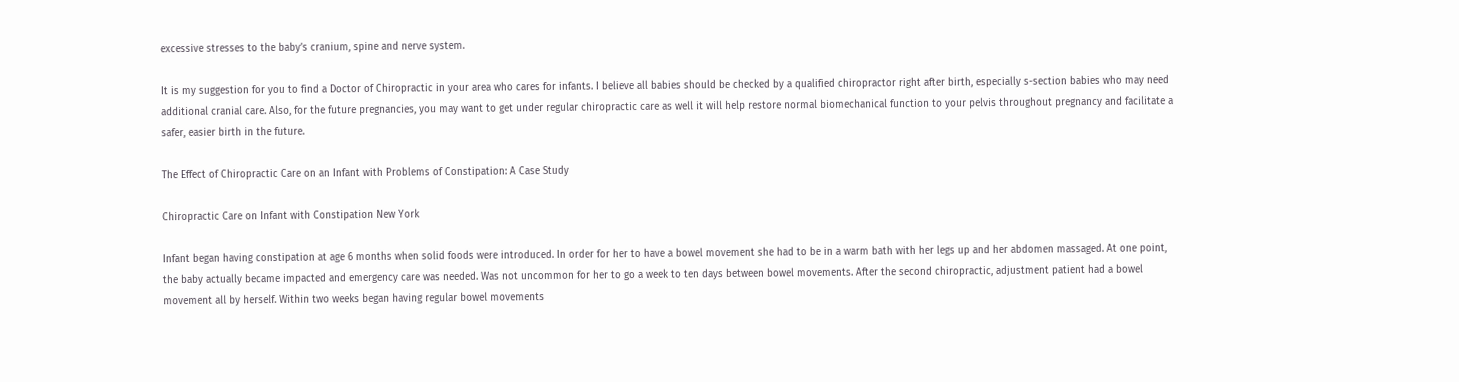excessive stresses to the baby’s cranium, spine and nerve system.

It is my suggestion for you to find a Doctor of Chiropractic in your area who cares for infants. I believe all babies should be checked by a qualified chiropractor right after birth, especially s-section babies who may need additional cranial care. Also, for the future pregnancies, you may want to get under regular chiropractic care as well it will help restore normal biomechanical function to your pelvis throughout pregnancy and facilitate a safer, easier birth in the future.

The Effect of Chiropractic Care on an Infant with Problems of Constipation: A Case Study

Chiropractic Care on Infant with Constipation New York

Infant began having constipation at age 6 months when solid foods were introduced. In order for her to have a bowel movement she had to be in a warm bath with her legs up and her abdomen massaged. At one point, the baby actually became impacted and emergency care was needed. Was not uncommon for her to go a week to ten days between bowel movements. After the second chiropractic, adjustment patient had a bowel movement all by herself. Within two weeks began having regular bowel movements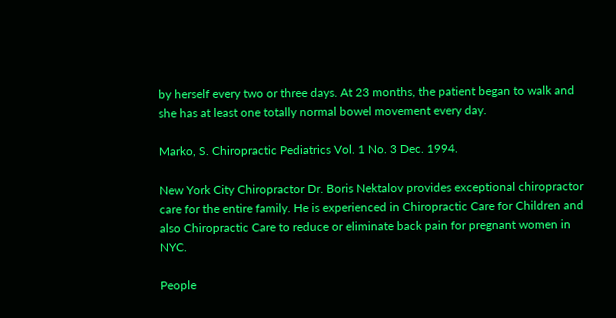by herself every two or three days. At 23 months, the patient began to walk and she has at least one totally normal bowel movement every day.

Marko, S. Chiropractic Pediatrics Vol. 1 No. 3 Dec. 1994.

New York City Chiropractor Dr. Boris Nektalov provides exceptional chiropractor care for the entire family. He is experienced in Chiropractic Care for Children and also Chiropractic Care to reduce or eliminate back pain for pregnant women in NYC.

People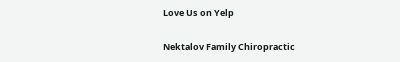Love Us on Yelp

Nektalov Family Chiropractic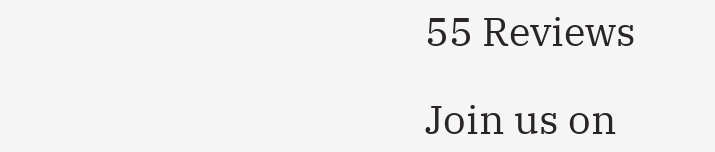55 Reviews

Join us on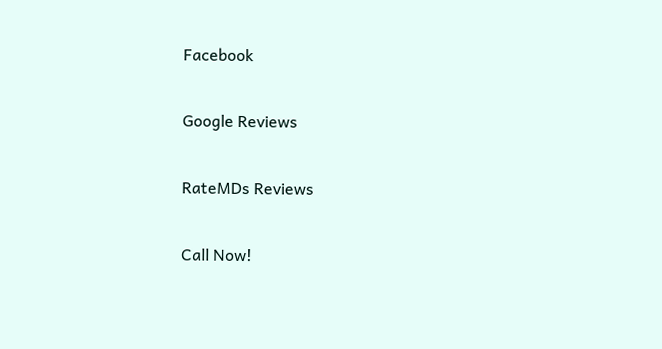Facebook

Google Reviews

RateMDs Reviews

Call Now!